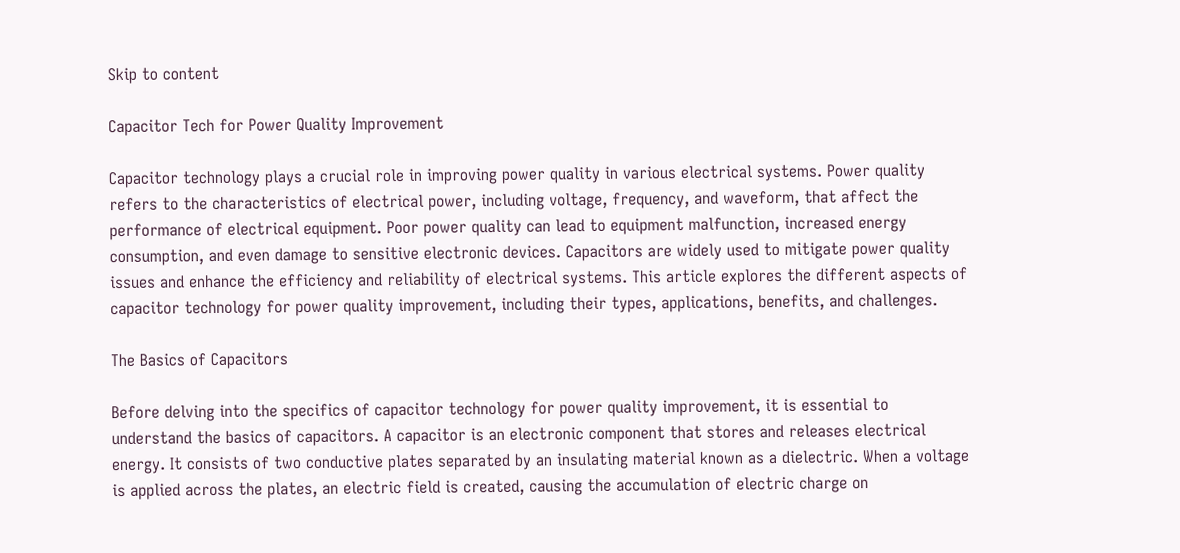Skip to content

Capacitor Tech for Power Quality Improvement

Capacitor technology plays a crucial role in improving power quality in various electrical systems. Power quality refers to the characteristics of electrical power, including voltage, frequency, and waveform, that affect the performance of electrical equipment. Poor power quality can lead to equipment malfunction, increased energy consumption, and even damage to sensitive electronic devices. Capacitors are widely used to mitigate power quality issues and enhance the efficiency and reliability of electrical systems. This article explores the different aspects of capacitor technology for power quality improvement, including their types, applications, benefits, and challenges.

The Basics of Capacitors

Before delving into the specifics of capacitor technology for power quality improvement, it is essential to understand the basics of capacitors. A capacitor is an electronic component that stores and releases electrical energy. It consists of two conductive plates separated by an insulating material known as a dielectric. When a voltage is applied across the plates, an electric field is created, causing the accumulation of electric charge on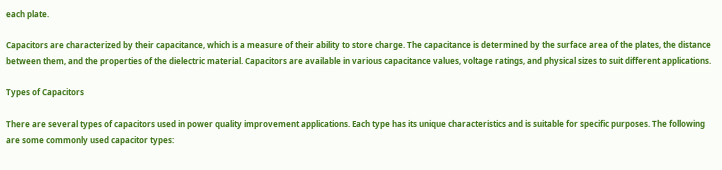each plate.

Capacitors are characterized by their capacitance, which is a measure of their ability to store charge. The capacitance is determined by the surface area of the plates, the distance between them, and the properties of the dielectric material. Capacitors are available in various capacitance values, voltage ratings, and physical sizes to suit different applications.

Types of Capacitors

There are several types of capacitors used in power quality improvement applications. Each type has its unique characteristics and is suitable for specific purposes. The following are some commonly used capacitor types: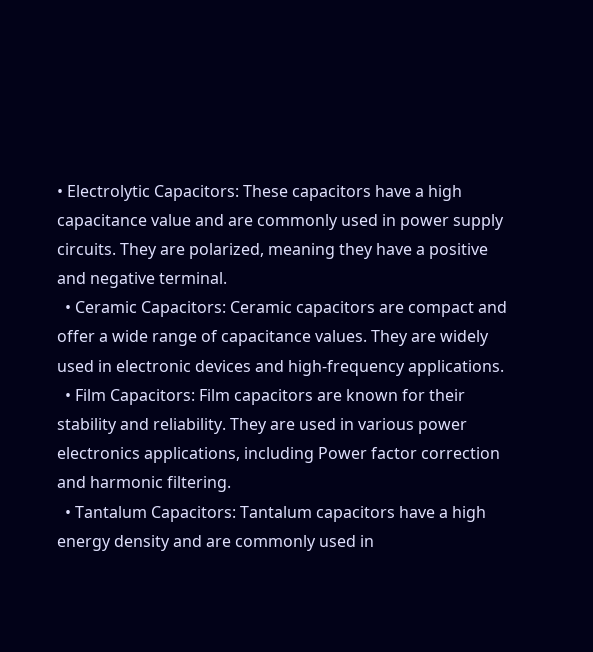• Electrolytic Capacitors: These capacitors have a high capacitance value and are commonly used in power supply circuits. They are polarized, meaning they have a positive and negative terminal.
  • Ceramic Capacitors: Ceramic capacitors are compact and offer a wide range of capacitance values. They are widely used in electronic devices and high-frequency applications.
  • Film Capacitors: Film capacitors are known for their stability and reliability. They are used in various power electronics applications, including Power factor correction and harmonic filtering.
  • Tantalum Capacitors: Tantalum capacitors have a high energy density and are commonly used in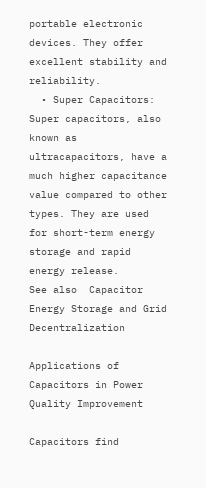portable electronic devices. They offer excellent stability and reliability.
  • Super Capacitors: Super capacitors, also known as ultracapacitors, have a much higher capacitance value compared to other types. They are used for short-term energy storage and rapid energy release.
See also  Capacitor Energy Storage and Grid Decentralization

Applications of Capacitors in Power Quality Improvement

Capacitors find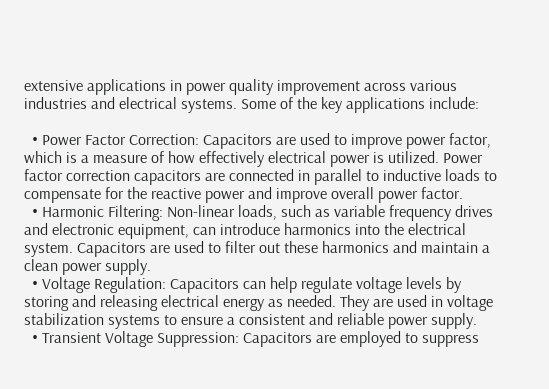extensive applications in power quality improvement across various industries and electrical systems. Some of the key applications include:

  • Power Factor Correction: Capacitors are used to improve power factor, which is a measure of how effectively electrical power is utilized. Power factor correction capacitors are connected in parallel to inductive loads to compensate for the reactive power and improve overall power factor.
  • Harmonic Filtering: Non-linear loads, such as variable frequency drives and electronic equipment, can introduce harmonics into the electrical system. Capacitors are used to filter out these harmonics and maintain a clean power supply.
  • Voltage Regulation: Capacitors can help regulate voltage levels by storing and releasing electrical energy as needed. They are used in voltage stabilization systems to ensure a consistent and reliable power supply.
  • Transient Voltage Suppression: Capacitors are employed to suppress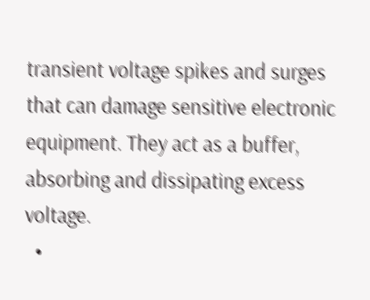transient voltage spikes and surges that can damage sensitive electronic equipment. They act as a buffer, absorbing and dissipating excess voltage.
  •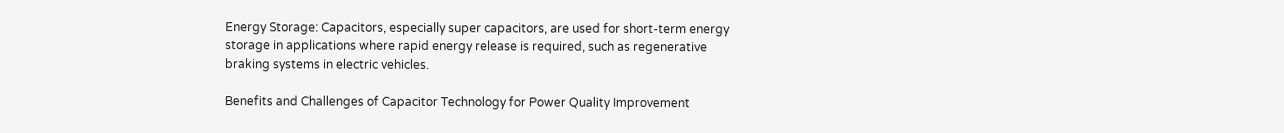Energy Storage: Capacitors, especially super capacitors, are used for short-term energy storage in applications where rapid energy release is required, such as regenerative braking systems in electric vehicles.

Benefits and Challenges of Capacitor Technology for Power Quality Improvement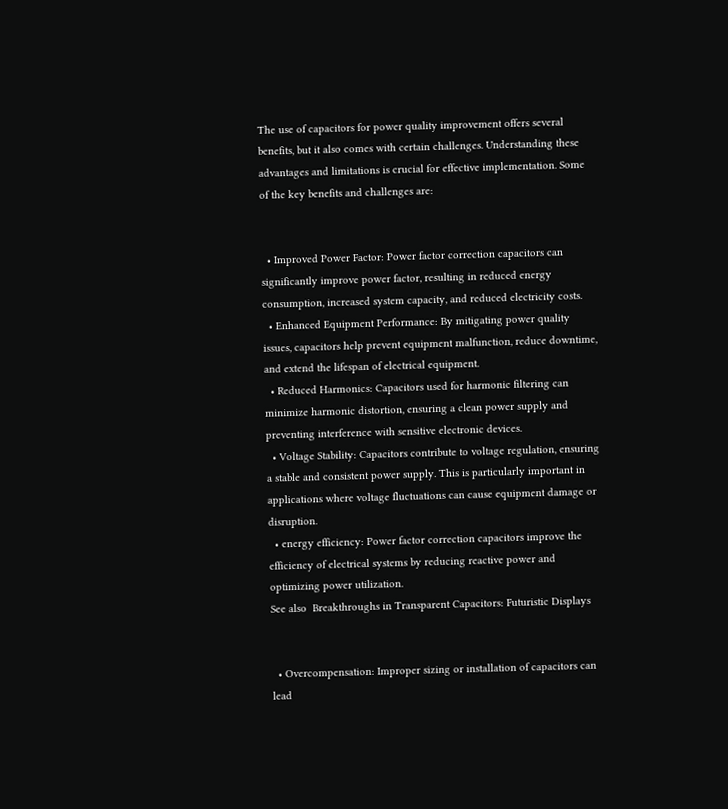The use of capacitors for power quality improvement offers several benefits, but it also comes with certain challenges. Understanding these advantages and limitations is crucial for effective implementation. Some of the key benefits and challenges are:


  • Improved Power Factor: Power factor correction capacitors can significantly improve power factor, resulting in reduced energy consumption, increased system capacity, and reduced electricity costs.
  • Enhanced Equipment Performance: By mitigating power quality issues, capacitors help prevent equipment malfunction, reduce downtime, and extend the lifespan of electrical equipment.
  • Reduced Harmonics: Capacitors used for harmonic filtering can minimize harmonic distortion, ensuring a clean power supply and preventing interference with sensitive electronic devices.
  • Voltage Stability: Capacitors contribute to voltage regulation, ensuring a stable and consistent power supply. This is particularly important in applications where voltage fluctuations can cause equipment damage or disruption.
  • energy efficiency: Power factor correction capacitors improve the efficiency of electrical systems by reducing reactive power and optimizing power utilization.
See also  Breakthroughs in Transparent Capacitors: Futuristic Displays


  • Overcompensation: Improper sizing or installation of capacitors can lead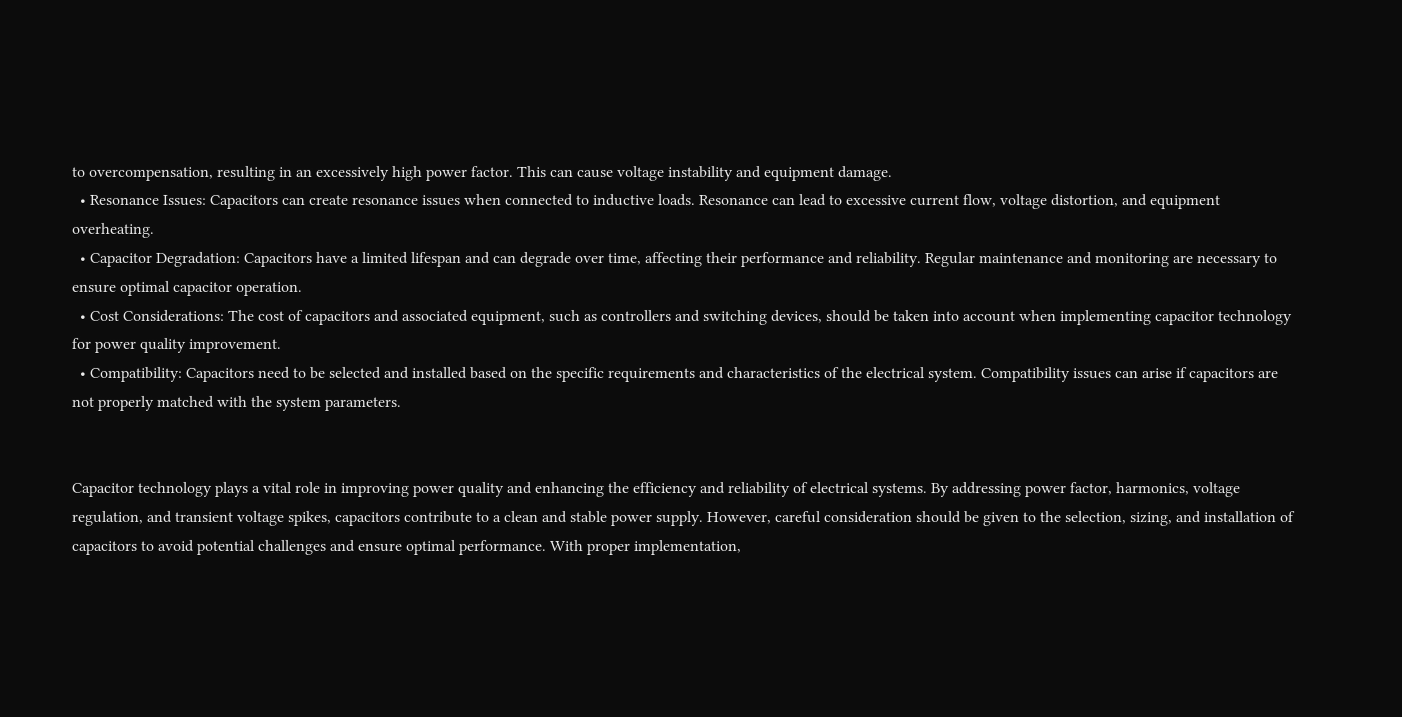to overcompensation, resulting in an excessively high power factor. This can cause voltage instability and equipment damage.
  • Resonance Issues: Capacitors can create resonance issues when connected to inductive loads. Resonance can lead to excessive current flow, voltage distortion, and equipment overheating.
  • Capacitor Degradation: Capacitors have a limited lifespan and can degrade over time, affecting their performance and reliability. Regular maintenance and monitoring are necessary to ensure optimal capacitor operation.
  • Cost Considerations: The cost of capacitors and associated equipment, such as controllers and switching devices, should be taken into account when implementing capacitor technology for power quality improvement.
  • Compatibility: Capacitors need to be selected and installed based on the specific requirements and characteristics of the electrical system. Compatibility issues can arise if capacitors are not properly matched with the system parameters.


Capacitor technology plays a vital role in improving power quality and enhancing the efficiency and reliability of electrical systems. By addressing power factor, harmonics, voltage regulation, and transient voltage spikes, capacitors contribute to a clean and stable power supply. However, careful consideration should be given to the selection, sizing, and installation of capacitors to avoid potential challenges and ensure optimal performance. With proper implementation,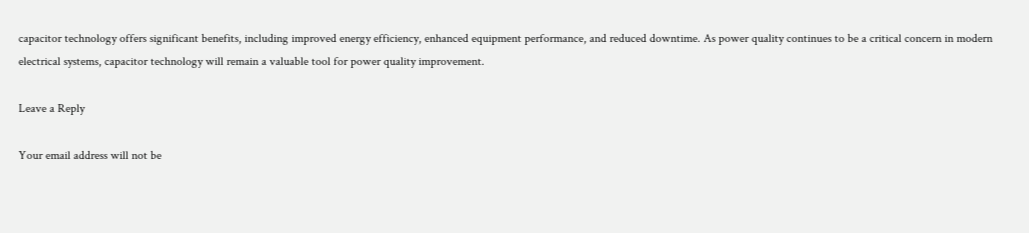capacitor technology offers significant benefits, including improved energy efficiency, enhanced equipment performance, and reduced downtime. As power quality continues to be a critical concern in modern electrical systems, capacitor technology will remain a valuable tool for power quality improvement.

Leave a Reply

Your email address will not be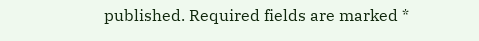published. Required fields are marked *